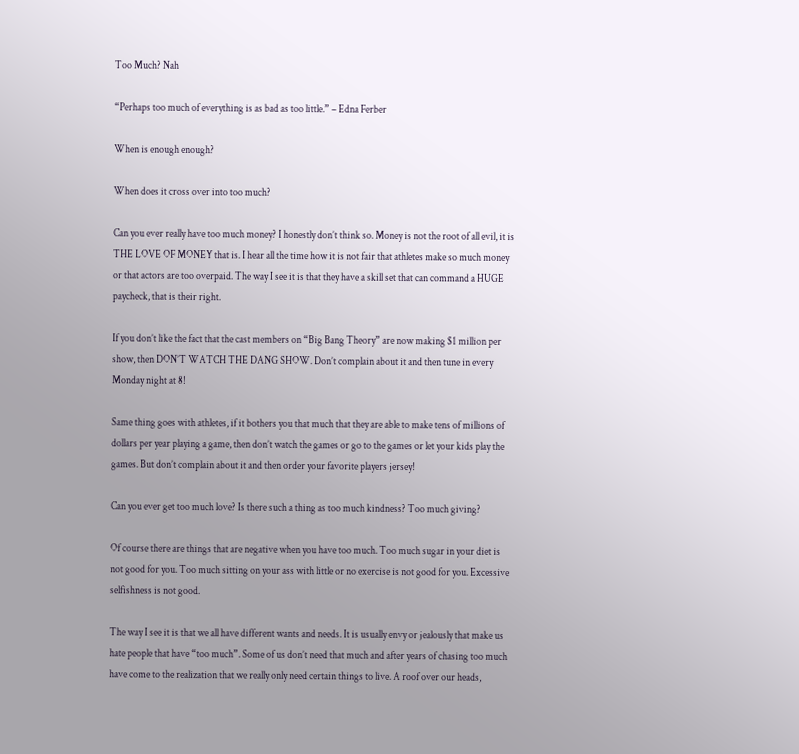Too Much? Nah

“Perhaps too much of everything is as bad as too little.” – Edna Ferber

When is enough enough?

When does it cross over into too much?

Can you ever really have too much money? I honestly don’t think so. Money is not the root of all evil, it is THE LOVE OF MONEY that is. I hear all the time how it is not fair that athletes make so much money or that actors are too overpaid. The way I see it is that they have a skill set that can command a HUGE paycheck, that is their right.

If you don’t like the fact that the cast members on “Big Bang Theory” are now making $1 million per show, then DON’T WATCH THE DANG SHOW. Don’t complain about it and then tune in every Monday night at 8!

Same thing goes with athletes, if it bothers you that much that they are able to make tens of millions of dollars per year playing a game, then don’t watch the games or go to the games or let your kids play the games. But don’t complain about it and then order your favorite players jersey!

Can you ever get too much love? Is there such a thing as too much kindness? Too much giving?

Of course there are things that are negative when you have too much. Too much sugar in your diet is not good for you. Too much sitting on your ass with little or no exercise is not good for you. Excessive selfishness is not good.

The way I see it is that we all have different wants and needs. It is usually envy or jealously that make us hate people that have “too much”. Some of us don’t need that much and after years of chasing too much have come to the realization that we really only need certain things to live. A roof over our heads,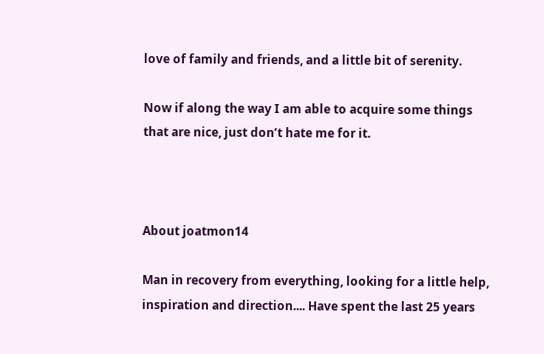love of family and friends, and a little bit of serenity.

Now if along the way I am able to acquire some things that are nice, just don’t hate me for it.



About joatmon14

Man in recovery from everything, looking for a little help, inspiration and direction.... Have spent the last 25 years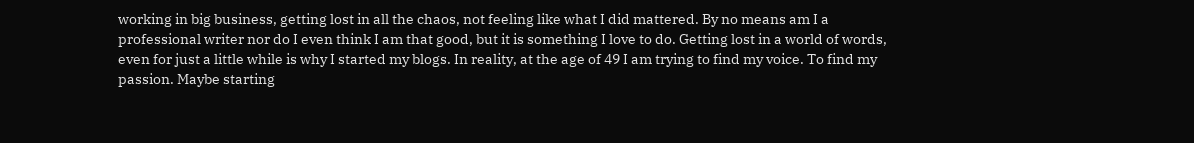working in big business, getting lost in all the chaos, not feeling like what I did mattered. By no means am I a professional writer nor do I even think I am that good, but it is something I love to do. Getting lost in a world of words, even for just a little while is why I started my blogs. In reality, at the age of 49 I am trying to find my voice. To find my passion. Maybe starting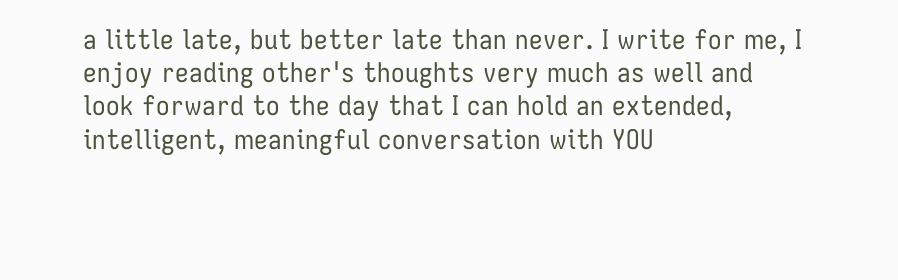a little late, but better late than never. I write for me, I enjoy reading other's thoughts very much as well and look forward to the day that I can hold an extended, intelligent, meaningful conversation with YOU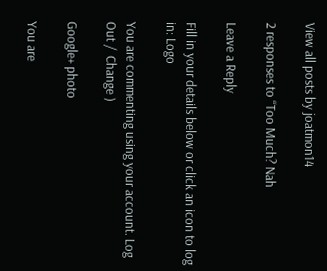View all posts by joatmon14

2 responses to “Too Much? Nah

Leave a Reply

Fill in your details below or click an icon to log in: Logo

You are commenting using your account. Log Out /  Change )

Google+ photo

You are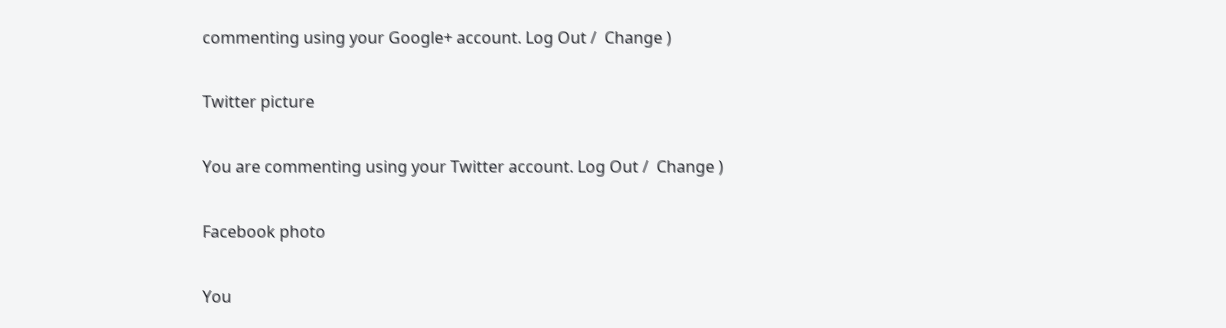commenting using your Google+ account. Log Out /  Change )

Twitter picture

You are commenting using your Twitter account. Log Out /  Change )

Facebook photo

You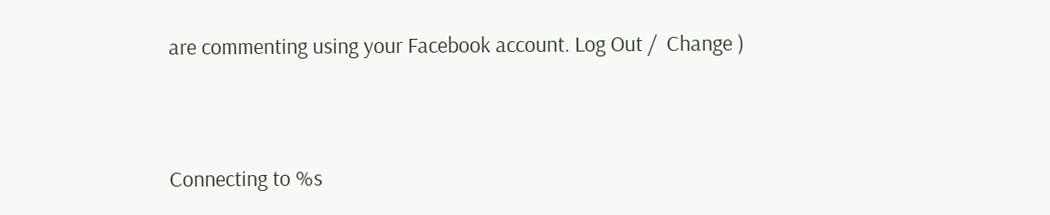are commenting using your Facebook account. Log Out /  Change )


Connecting to %s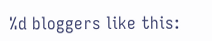%d bloggers like this: